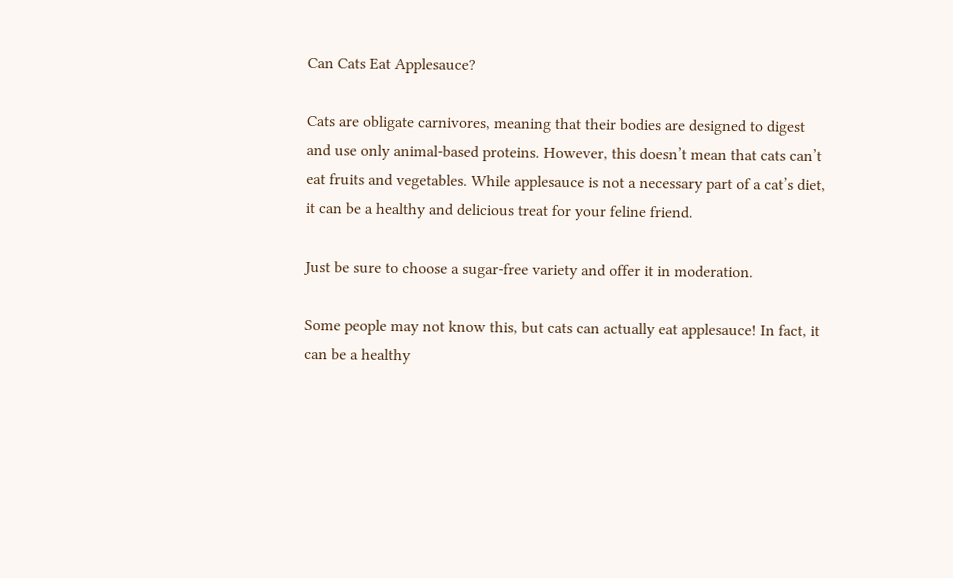Can Cats Eat Applesauce?

Cats are obligate carnivores, meaning that their bodies are designed to digest and use only animal-based proteins. However, this doesn’t mean that cats can’t eat fruits and vegetables. While applesauce is not a necessary part of a cat’s diet, it can be a healthy and delicious treat for your feline friend.

Just be sure to choose a sugar-free variety and offer it in moderation.

Some people may not know this, but cats can actually eat applesauce! In fact, it can be a healthy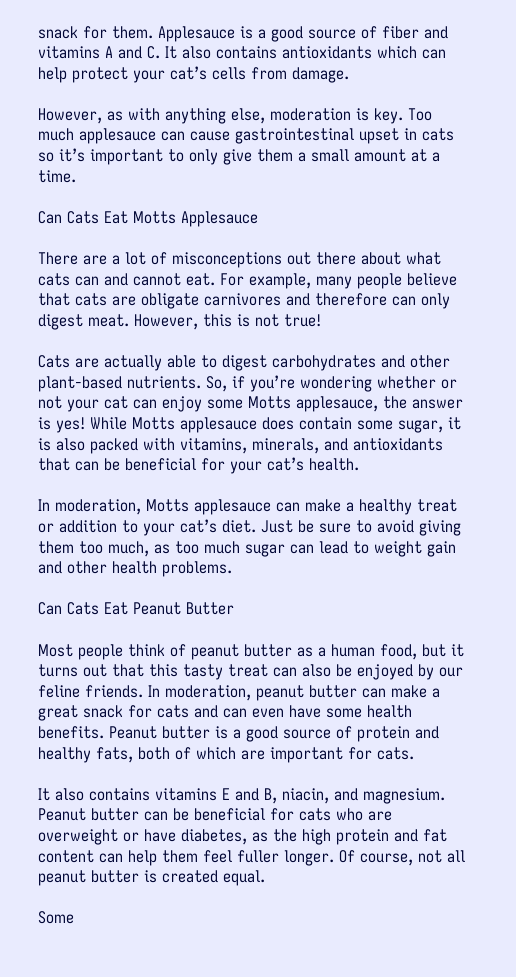snack for them. Applesauce is a good source of fiber and vitamins A and C. It also contains antioxidants which can help protect your cat’s cells from damage.

However, as with anything else, moderation is key. Too much applesauce can cause gastrointestinal upset in cats so it’s important to only give them a small amount at a time.

Can Cats Eat Motts Applesauce

There are a lot of misconceptions out there about what cats can and cannot eat. For example, many people believe that cats are obligate carnivores and therefore can only digest meat. However, this is not true!

Cats are actually able to digest carbohydrates and other plant-based nutrients. So, if you’re wondering whether or not your cat can enjoy some Motts applesauce, the answer is yes! While Motts applesauce does contain some sugar, it is also packed with vitamins, minerals, and antioxidants that can be beneficial for your cat’s health.

In moderation, Motts applesauce can make a healthy treat or addition to your cat’s diet. Just be sure to avoid giving them too much, as too much sugar can lead to weight gain and other health problems.

Can Cats Eat Peanut Butter

Most people think of peanut butter as a human food, but it turns out that this tasty treat can also be enjoyed by our feline friends. In moderation, peanut butter can make a great snack for cats and can even have some health benefits. Peanut butter is a good source of protein and healthy fats, both of which are important for cats.

It also contains vitamins E and B, niacin, and magnesium. Peanut butter can be beneficial for cats who are overweight or have diabetes, as the high protein and fat content can help them feel fuller longer. Of course, not all peanut butter is created equal.

Some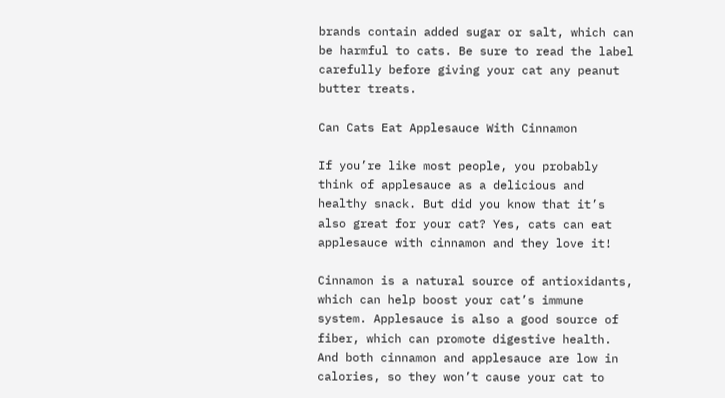brands contain added sugar or salt, which can be harmful to cats. Be sure to read the label carefully before giving your cat any peanut butter treats.

Can Cats Eat Applesauce With Cinnamon

If you’re like most people, you probably think of applesauce as a delicious and healthy snack. But did you know that it’s also great for your cat? Yes, cats can eat applesauce with cinnamon and they love it!

Cinnamon is a natural source of antioxidants, which can help boost your cat’s immune system. Applesauce is also a good source of fiber, which can promote digestive health. And both cinnamon and applesauce are low in calories, so they won’t cause your cat to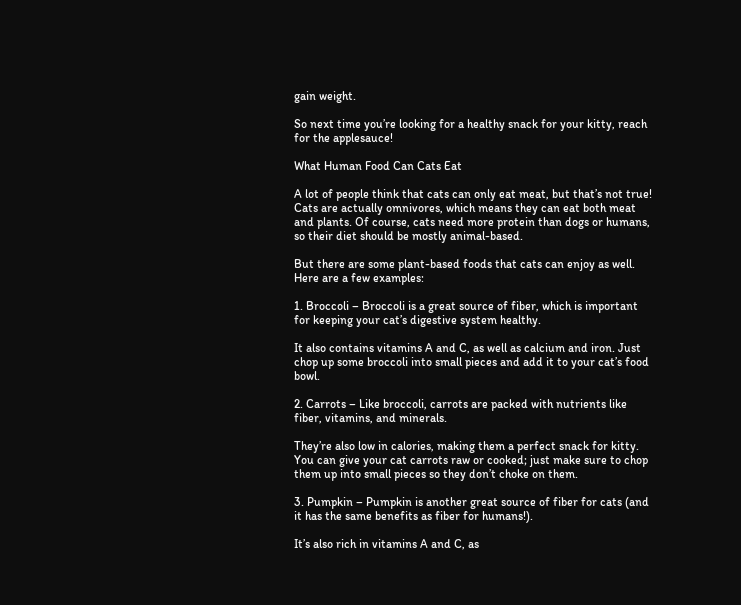gain weight.

So next time you’re looking for a healthy snack for your kitty, reach for the applesauce!

What Human Food Can Cats Eat

A lot of people think that cats can only eat meat, but that’s not true! Cats are actually omnivores, which means they can eat both meat and plants. Of course, cats need more protein than dogs or humans, so their diet should be mostly animal-based.

But there are some plant-based foods that cats can enjoy as well. Here are a few examples:

1. Broccoli – Broccoli is a great source of fiber, which is important for keeping your cat’s digestive system healthy.

It also contains vitamins A and C, as well as calcium and iron. Just chop up some broccoli into small pieces and add it to your cat’s food bowl.

2. Carrots – Like broccoli, carrots are packed with nutrients like fiber, vitamins, and minerals.

They’re also low in calories, making them a perfect snack for kitty. You can give your cat carrots raw or cooked; just make sure to chop them up into small pieces so they don’t choke on them.

3. Pumpkin – Pumpkin is another great source of fiber for cats (and it has the same benefits as fiber for humans!).

It’s also rich in vitamins A and C, as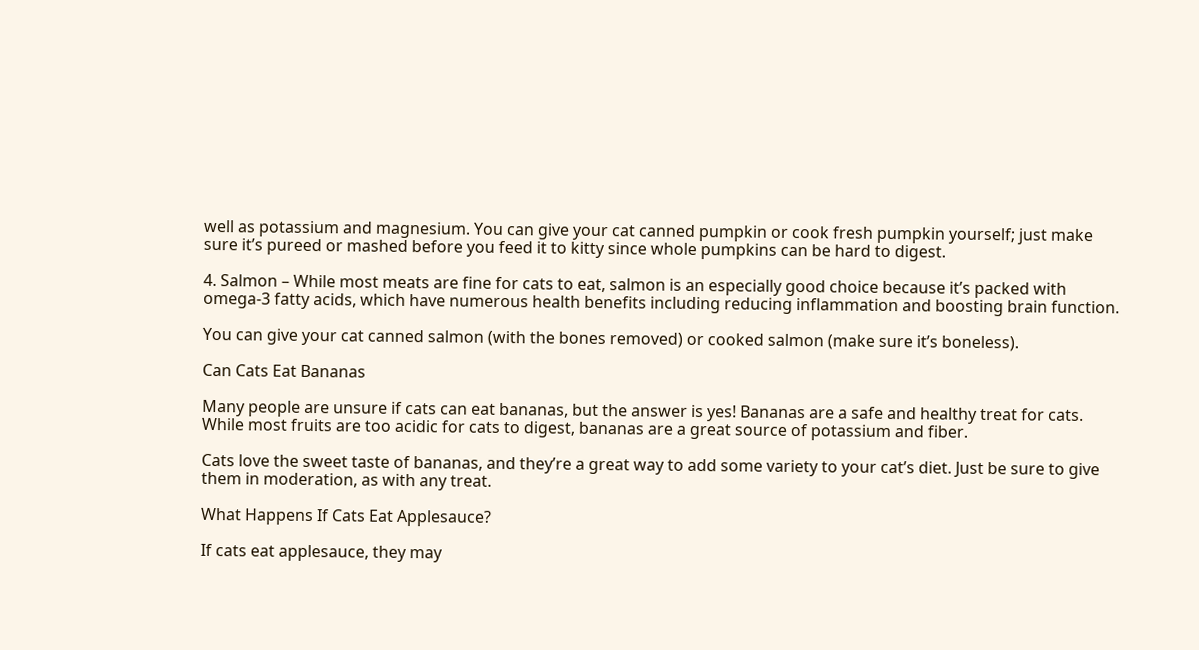well as potassium and magnesium. You can give your cat canned pumpkin or cook fresh pumpkin yourself; just make sure it’s pureed or mashed before you feed it to kitty since whole pumpkins can be hard to digest.

4. Salmon – While most meats are fine for cats to eat, salmon is an especially good choice because it’s packed with omega-3 fatty acids, which have numerous health benefits including reducing inflammation and boosting brain function.

You can give your cat canned salmon (with the bones removed) or cooked salmon (make sure it’s boneless).

Can Cats Eat Bananas

Many people are unsure if cats can eat bananas, but the answer is yes! Bananas are a safe and healthy treat for cats. While most fruits are too acidic for cats to digest, bananas are a great source of potassium and fiber.

Cats love the sweet taste of bananas, and they’re a great way to add some variety to your cat’s diet. Just be sure to give them in moderation, as with any treat.

What Happens If Cats Eat Applesauce?

If cats eat applesauce, they may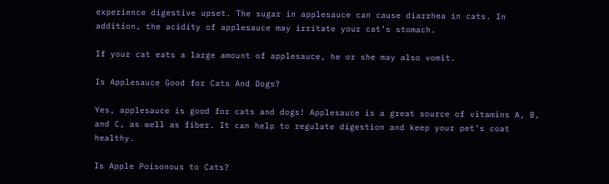experience digestive upset. The sugar in applesauce can cause diarrhea in cats. In addition, the acidity of applesauce may irritate your cat’s stomach.

If your cat eats a large amount of applesauce, he or she may also vomit.

Is Applesauce Good for Cats And Dogs?

Yes, applesauce is good for cats and dogs! Applesauce is a great source of vitamins A, B, and C, as well as fiber. It can help to regulate digestion and keep your pet’s coat healthy.

Is Apple Poisonous to Cats?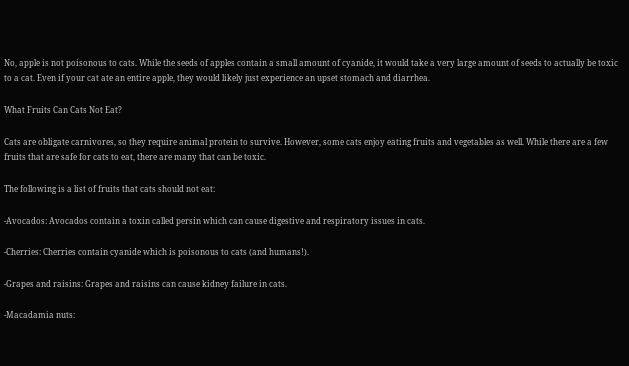No, apple is not poisonous to cats. While the seeds of apples contain a small amount of cyanide, it would take a very large amount of seeds to actually be toxic to a cat. Even if your cat ate an entire apple, they would likely just experience an upset stomach and diarrhea.

What Fruits Can Cats Not Eat?

Cats are obligate carnivores, so they require animal protein to survive. However, some cats enjoy eating fruits and vegetables as well. While there are a few fruits that are safe for cats to eat, there are many that can be toxic.

The following is a list of fruits that cats should not eat:

-Avocados: Avocados contain a toxin called persin which can cause digestive and respiratory issues in cats.

-Cherries: Cherries contain cyanide which is poisonous to cats (and humans!).

-Grapes and raisins: Grapes and raisins can cause kidney failure in cats.

-Macadamia nuts: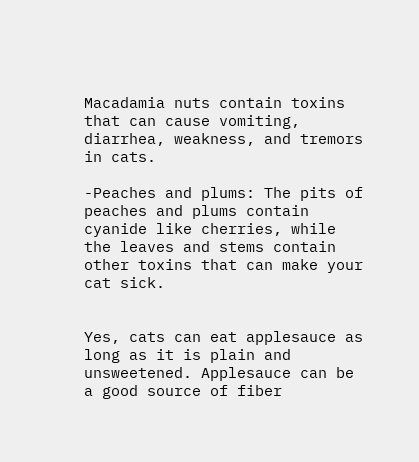Macadamia nuts contain toxins that can cause vomiting, diarrhea, weakness, and tremors in cats.

-Peaches and plums: The pits of peaches and plums contain cyanide like cherries, while the leaves and stems contain other toxins that can make your cat sick.


Yes, cats can eat applesauce as long as it is plain and unsweetened. Applesauce can be a good source of fiber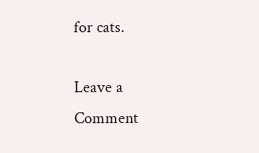for cats.

Leave a Comment